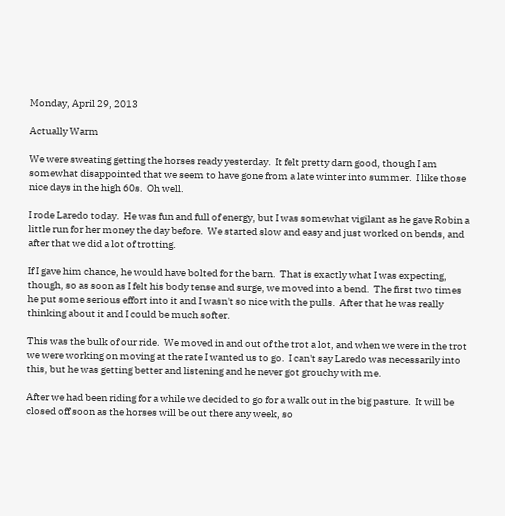Monday, April 29, 2013

Actually Warm

We were sweating getting the horses ready yesterday.  It felt pretty darn good, though I am somewhat disappointed that we seem to have gone from a late winter into summer.  I like those nice days in the high 60s.  Oh well.

I rode Laredo today.  He was fun and full of energy, but I was somewhat vigilant as he gave Robin a little run for her money the day before.  We started slow and easy and just worked on bends, and after that we did a lot of trotting.

If I gave him chance, he would have bolted for the barn.  That is exactly what I was expecting, though, so as soon as I felt his body tense and surge, we moved into a bend.  The first two times he put some serious effort into it and I wasn't so nice with the pulls.  After that he was really thinking about it and I could be much softer.

This was the bulk of our ride.  We moved in and out of the trot a lot, and when we were in the trot we were working on moving at the rate I wanted us to go.  I can't say Laredo was necessarily into this, but he was getting better and listening and he never got grouchy with me.

After we had been riding for a while we decided to go for a walk out in the big pasture.  It will be closed off soon as the horses will be out there any week, so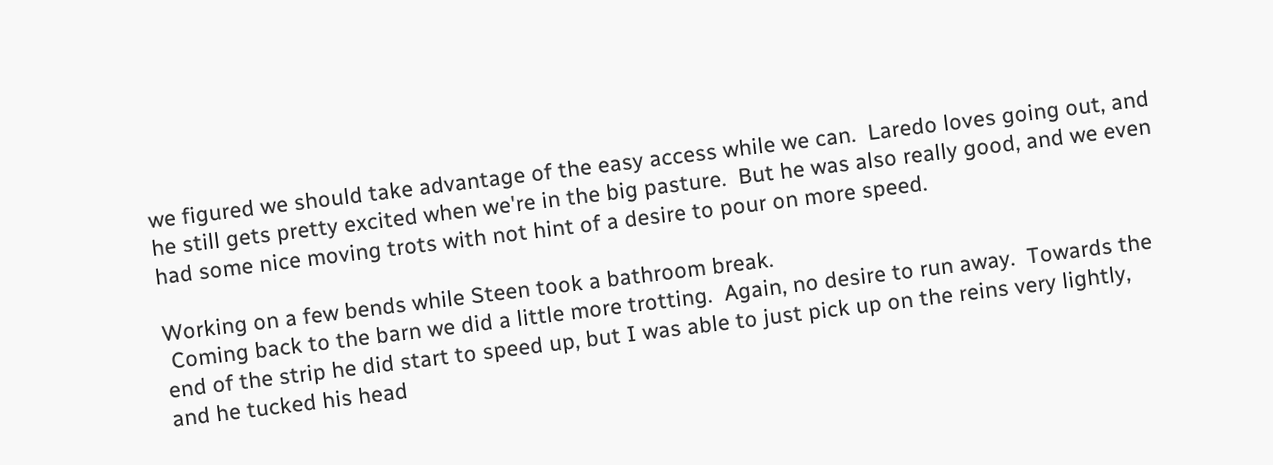we figured we should take advantage of the easy access while we can.  Laredo loves going out, and he still gets pretty excited when we're in the big pasture.  But he was also really good, and we even had some nice moving trots with not hint of a desire to pour on more speed.

Working on a few bends while Steen took a bathroom break.
 Coming back to the barn we did a little more trotting.  Again, no desire to run away.  Towards the end of the strip he did start to speed up, but I was able to just pick up on the reins very lightly, and he tucked his head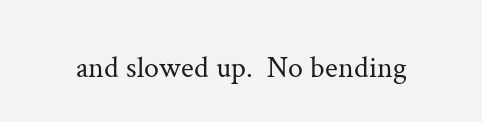and slowed up.  No bending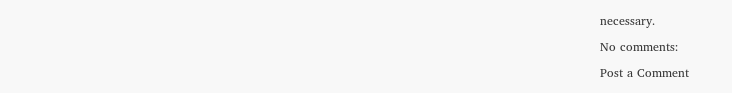necessary.

No comments:

Post a Comment